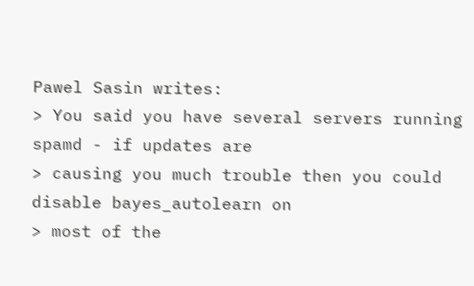Pawel Sasin writes:
> You said you have several servers running spamd - if updates are
> causing you much trouble then you could disable bayes_autolearn on
> most of the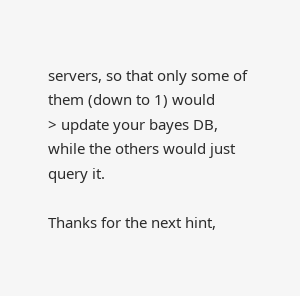servers, so that only some of them (down to 1) would
> update your bayes DB, while the others would just query it.

Thanks for the next hint,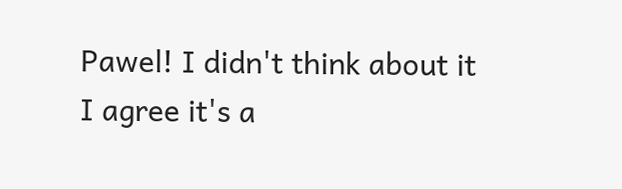Pawel! I didn't think about it
I agree it's a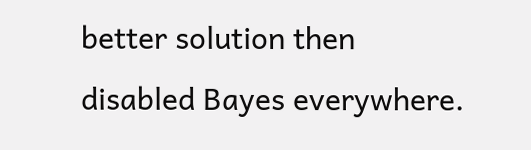better solution then disabled Bayes everywhere.